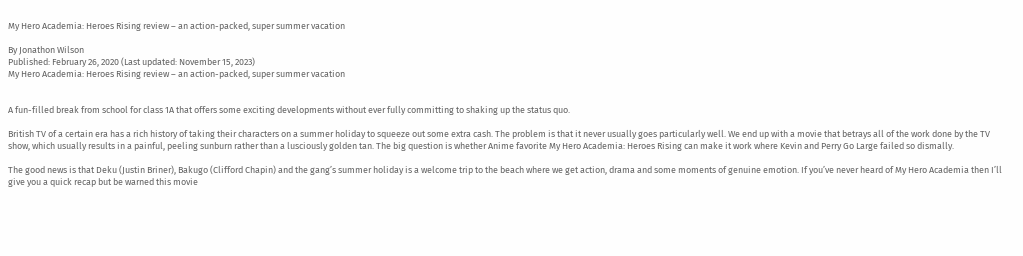My Hero Academia: Heroes Rising review – an action-packed, super summer vacation

By Jonathon Wilson
Published: February 26, 2020 (Last updated: November 15, 2023)
My Hero Academia: Heroes Rising review – an action-packed, super summer vacation


A fun-filled break from school for class 1A that offers some exciting developments without ever fully committing to shaking up the status quo.

British TV of a certain era has a rich history of taking their characters on a summer holiday to squeeze out some extra cash. The problem is that it never usually goes particularly well. We end up with a movie that betrays all of the work done by the TV show, which usually results in a painful, peeling sunburn rather than a lusciously golden tan. The big question is whether Anime favorite My Hero Academia: Heroes Rising can make it work where Kevin and Perry Go Large failed so dismally.

The good news is that Deku (Justin Briner), Bakugo (Clifford Chapin) and the gang’s summer holiday is a welcome trip to the beach where we get action, drama and some moments of genuine emotion. If you’ve never heard of My Hero Academia then I’ll give you a quick recap but be warned this movie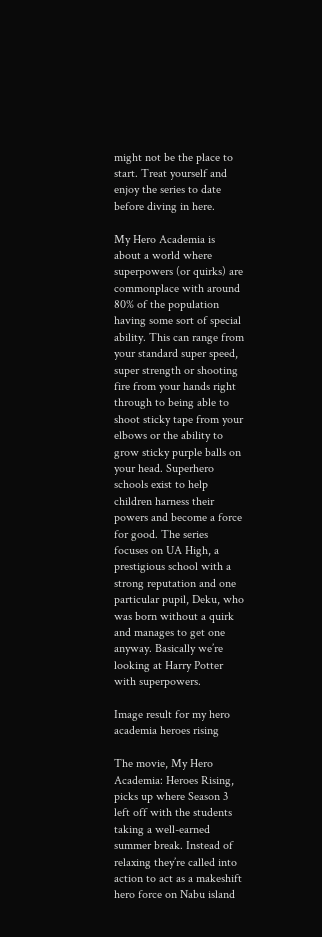might not be the place to start. Treat yourself and enjoy the series to date before diving in here.

My Hero Academia is about a world where superpowers (or quirks) are commonplace with around 80% of the population having some sort of special ability. This can range from your standard super speed, super strength or shooting fire from your hands right through to being able to shoot sticky tape from your elbows or the ability to grow sticky purple balls on your head. Superhero schools exist to help children harness their powers and become a force for good. The series focuses on UA High, a prestigious school with a strong reputation and one particular pupil, Deku, who was born without a quirk and manages to get one anyway. Basically we’re looking at Harry Potter with superpowers.

Image result for my hero academia heroes rising

The movie, My Hero Academia: Heroes Rising, picks up where Season 3 left off with the students taking a well-earned summer break. Instead of relaxing they’re called into action to act as a makeshift hero force on Nabu island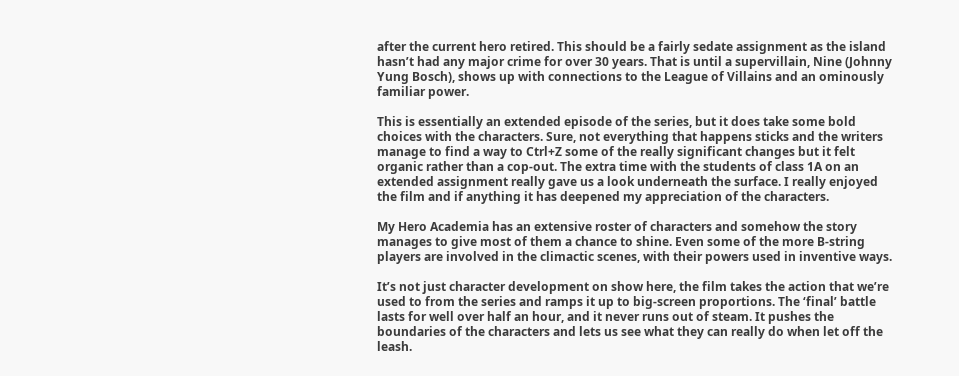after the current hero retired. This should be a fairly sedate assignment as the island hasn’t had any major crime for over 30 years. That is until a supervillain, Nine (Johnny Yung Bosch), shows up with connections to the League of Villains and an ominously familiar power.

This is essentially an extended episode of the series, but it does take some bold choices with the characters. Sure, not everything that happens sticks and the writers manage to find a way to Ctrl+Z some of the really significant changes but it felt organic rather than a cop-out. The extra time with the students of class 1A on an extended assignment really gave us a look underneath the surface. I really enjoyed the film and if anything it has deepened my appreciation of the characters.

My Hero Academia has an extensive roster of characters and somehow the story manages to give most of them a chance to shine. Even some of the more B-string players are involved in the climactic scenes, with their powers used in inventive ways.

It’s not just character development on show here, the film takes the action that we’re used to from the series and ramps it up to big-screen proportions. The ‘final’ battle lasts for well over half an hour, and it never runs out of steam. It pushes the boundaries of the characters and lets us see what they can really do when let off the leash.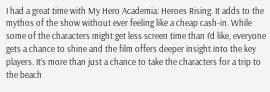I had a great time with My Hero Academia: Heroes Rising. It adds to the mythos of the show without ever feeling like a cheap cash-in. While some of the characters might get less screen time than I’d like, everyone gets a chance to shine and the film offers deeper insight into the key players. It’s more than just a chance to take the characters for a trip to the beach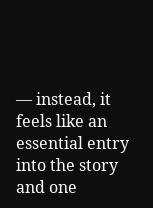— instead, it feels like an essential entry into the story and one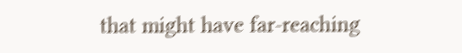that might have far-reaching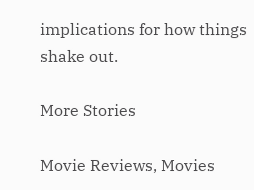implications for how things shake out.

More Stories

Movie Reviews, Movies